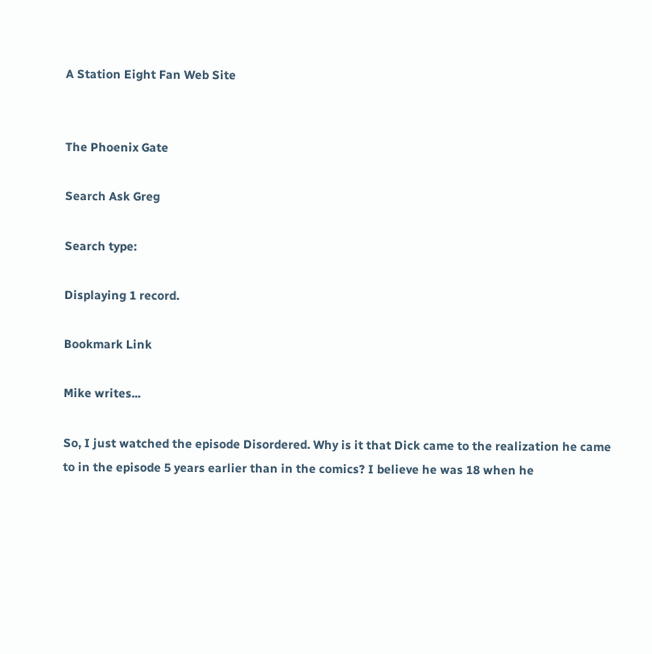A Station Eight Fan Web Site


The Phoenix Gate

Search Ask Greg

Search type:

Displaying 1 record.

Bookmark Link

Mike writes...

So, I just watched the episode Disordered. Why is it that Dick came to the realization he came to in the episode 5 years earlier than in the comics? I believe he was 18 when he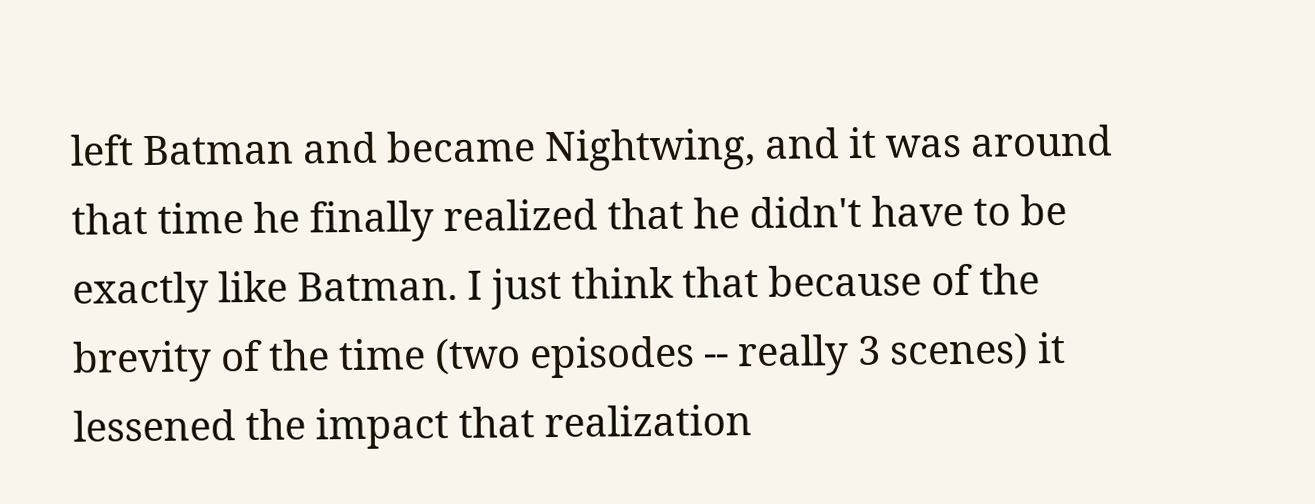left Batman and became Nightwing, and it was around that time he finally realized that he didn't have to be exactly like Batman. I just think that because of the brevity of the time (two episodes -- really 3 scenes) it lessened the impact that realization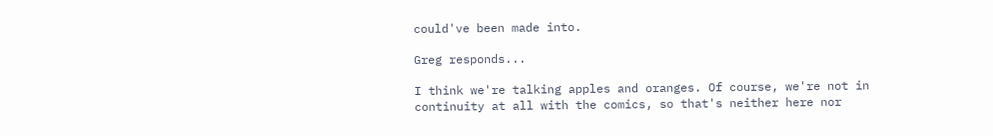could've been made into.

Greg responds...

I think we're talking apples and oranges. Of course, we're not in continuity at all with the comics, so that's neither here nor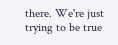there. We're just trying to be true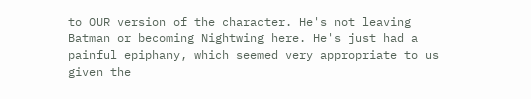to OUR version of the character. He's not leaving Batman or becoming Nightwing here. He's just had a painful epiphany, which seemed very appropriate to us given the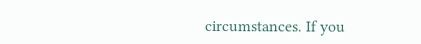circumstances. If you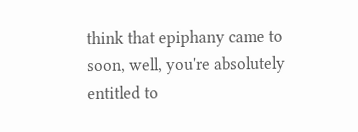think that epiphany came to soon, well, you're absolutely entitled to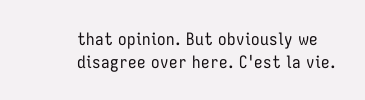that opinion. But obviously we disagree over here. C'est la vie.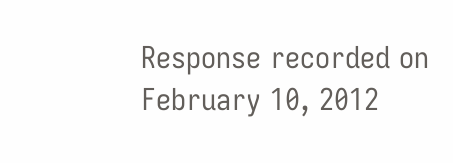Response recorded on February 10, 2012